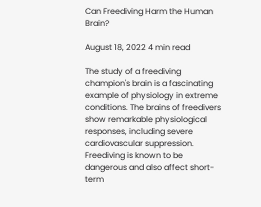Can Freediving Harm the Human Brain?

August 18, 2022 4 min read

The study of a freediving champion's brain is a fascinating example of physiology in extreme conditions. The brains of freedivers show remarkable physiological responses, including severe cardiovascular suppression. Freediving is known to be dangerous and also affect short-term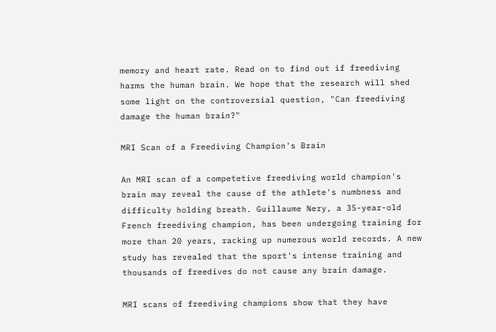memory and heart rate. Read on to find out if freediving harms the human brain. We hope that the research will shed some light on the controversial question, "Can freediving damage the human brain?"

MRI Scan of a Freediving Champion's Brain

An MRI scan of a competetive freediving world champion's brain may reveal the cause of the athlete's numbness and difficulty holding breath. Guillaume Nery, a 35-year-old French freediving champion, has been undergoing training for more than 20 years, racking up numerous world records. A new study has revealed that the sport's intense training and thousands of freedives do not cause any brain damage.

MRI scans of freediving champions show that they have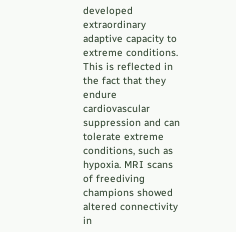developed extraordinary adaptive capacity to extreme conditions. This is reflected in the fact that they endure cardiovascular suppression and can tolerate extreme conditions, such as hypoxia. MRI scans of freediving champions showed altered connectivity in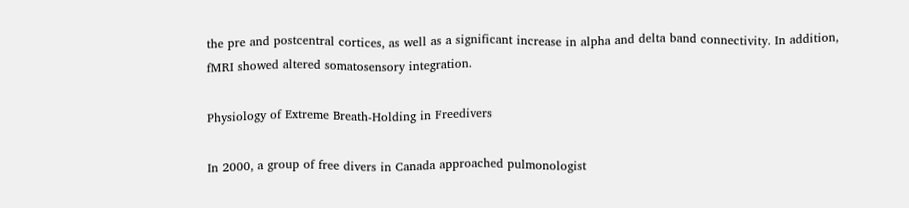the pre and postcentral cortices, as well as a significant increase in alpha and delta band connectivity. In addition, fMRI showed altered somatosensory integration.

Physiology of Extreme Breath-Holding in Freedivers

In 2000, a group of free divers in Canada approached pulmonologist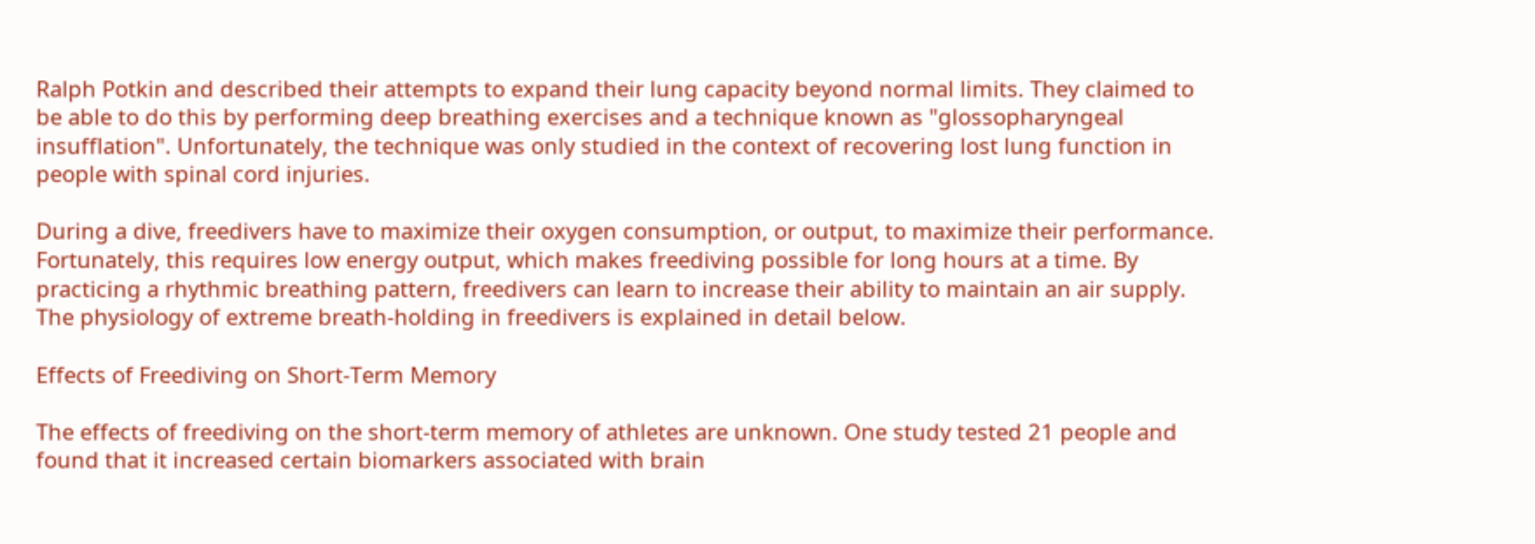Ralph Potkin and described their attempts to expand their lung capacity beyond normal limits. They claimed to be able to do this by performing deep breathing exercises and a technique known as "glossopharyngeal insufflation". Unfortunately, the technique was only studied in the context of recovering lost lung function in people with spinal cord injuries.

During a dive, freedivers have to maximize their oxygen consumption, or output, to maximize their performance. Fortunately, this requires low energy output, which makes freediving possible for long hours at a time. By practicing a rhythmic breathing pattern, freedivers can learn to increase their ability to maintain an air supply. The physiology of extreme breath-holding in freedivers is explained in detail below.

Effects of Freediving on Short-Term Memory

The effects of freediving on the short-term memory of athletes are unknown. One study tested 21 people and found that it increased certain biomarkers associated with brain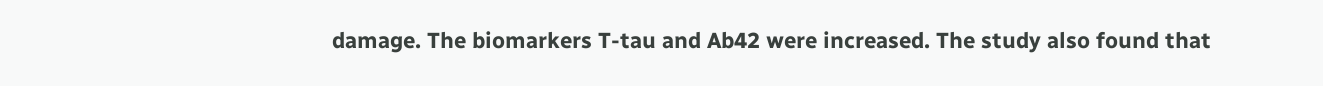damage. The biomarkers T-tau and Ab42 were increased. The study also found that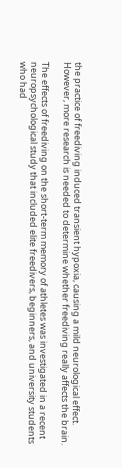the practice of freediving induced transient hypoxia, causing a mild neurological effect. However, more research is needed to determine whether freediving really affects the brain.

The effects of freediving on the short-term memory of athletes was investigated in a recent neuropsychological study that included elite freedivers, beginners, and university students who had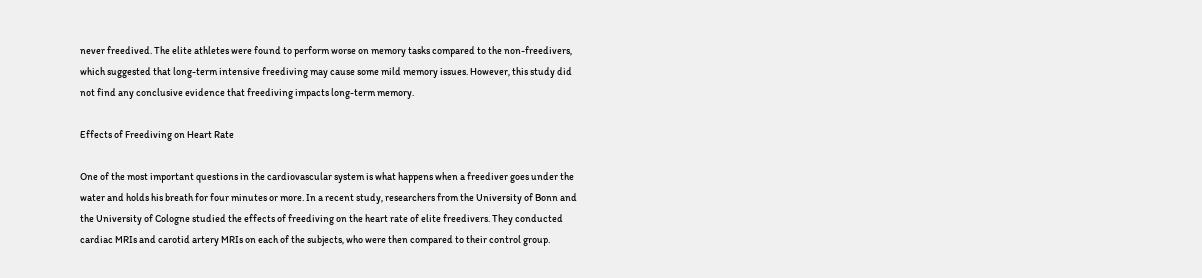never freedived. The elite athletes were found to perform worse on memory tasks compared to the non-freedivers, which suggested that long-term intensive freediving may cause some mild memory issues. However, this study did not find any conclusive evidence that freediving impacts long-term memory.

Effects of Freediving on Heart Rate

One of the most important questions in the cardiovascular system is what happens when a freediver goes under the water and holds his breath for four minutes or more. In a recent study, researchers from the University of Bonn and the University of Cologne studied the effects of freediving on the heart rate of elite freedivers. They conducted cardiac MRIs and carotid artery MRIs on each of the subjects, who were then compared to their control group.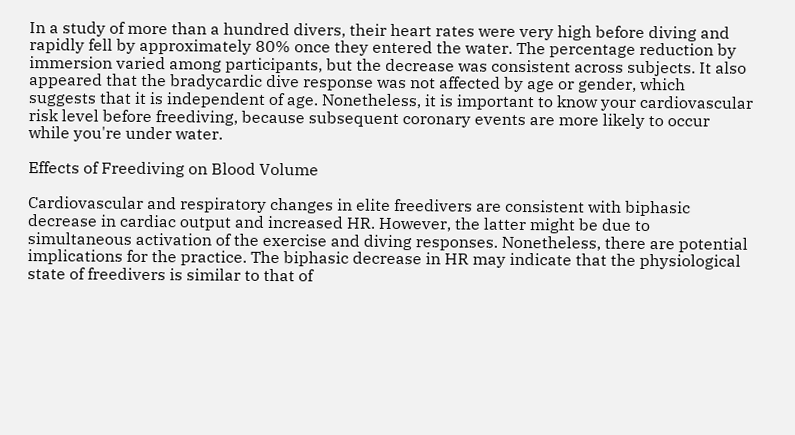In a study of more than a hundred divers, their heart rates were very high before diving and rapidly fell by approximately 80% once they entered the water. The percentage reduction by immersion varied among participants, but the decrease was consistent across subjects. It also appeared that the bradycardic dive response was not affected by age or gender, which suggests that it is independent of age. Nonetheless, it is important to know your cardiovascular risk level before freediving, because subsequent coronary events are more likely to occur while you're under water.

Effects of Freediving on Blood Volume

Cardiovascular and respiratory changes in elite freedivers are consistent with biphasic decrease in cardiac output and increased HR. However, the latter might be due to simultaneous activation of the exercise and diving responses. Nonetheless, there are potential implications for the practice. The biphasic decrease in HR may indicate that the physiological state of freedivers is similar to that of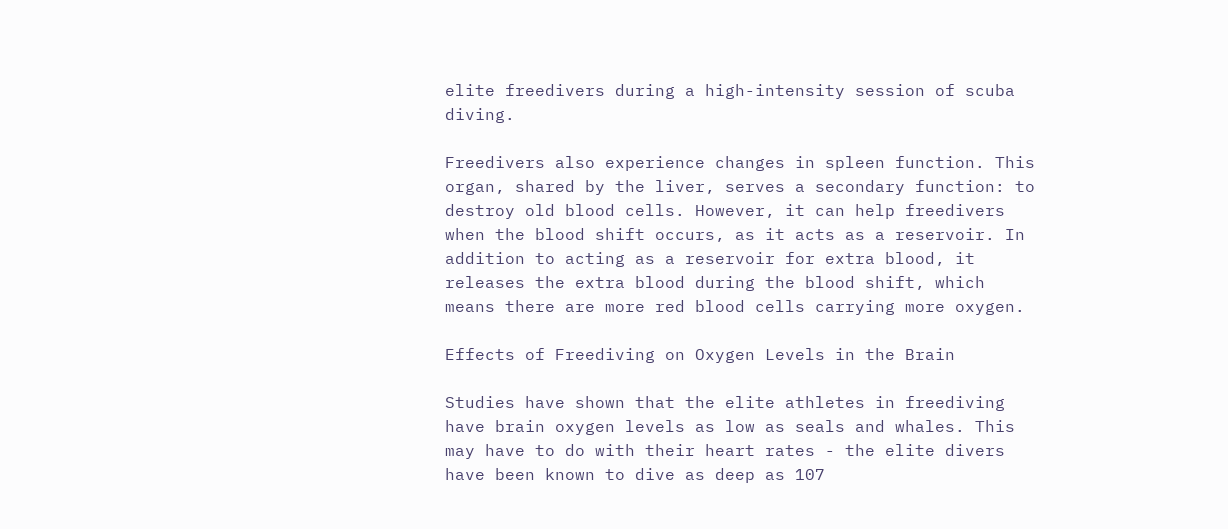elite freedivers during a high-intensity session of scuba diving.

Freedivers also experience changes in spleen function. This organ, shared by the liver, serves a secondary function: to destroy old blood cells. However, it can help freedivers when the blood shift occurs, as it acts as a reservoir. In addition to acting as a reservoir for extra blood, it releases the extra blood during the blood shift, which means there are more red blood cells carrying more oxygen.

Effects of Freediving on Oxygen Levels in the Brain

Studies have shown that the elite athletes in freediving have brain oxygen levels as low as seals and whales. This may have to do with their heart rates - the elite divers have been known to dive as deep as 107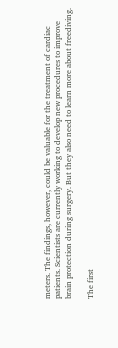meters. The findings, however, could be valuable for the treatment of cardiac patients. Scientists are currently working to develop new procedures to improve brain protection during surgery. But they also need to learn more about freediving.

The first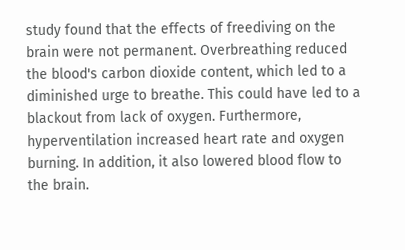study found that the effects of freediving on the brain were not permanent. Overbreathing reduced the blood's carbon dioxide content, which led to a diminished urge to breathe. This could have led to a blackout from lack of oxygen. Furthermore, hyperventilation increased heart rate and oxygen burning. In addition, it also lowered blood flow to the brain.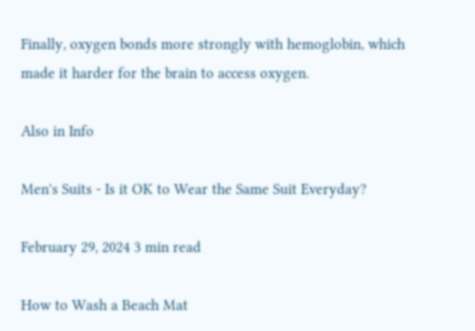Finally, oxygen bonds more strongly with hemoglobin, which made it harder for the brain to access oxygen.

Also in Info

Men's Suits - Is it OK to Wear the Same Suit Everyday?

February 29, 2024 3 min read

How to Wash a Beach Mat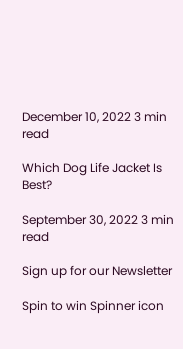December 10, 2022 3 min read

Which Dog Life Jacket Is Best?

September 30, 2022 3 min read

Sign up for our Newsletter

Spin to win Spinner icon